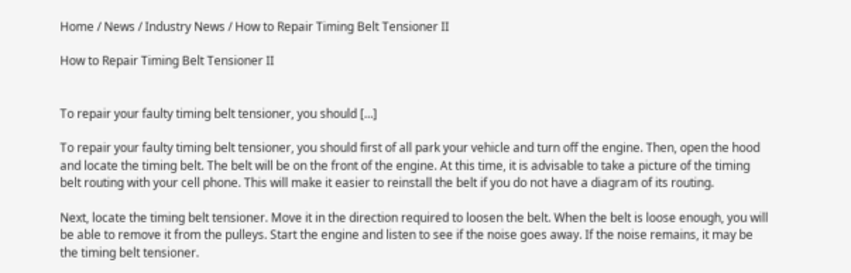Home / News / Industry News / How to Repair Timing Belt Tensioner II

How to Repair Timing Belt Tensioner II


To repair your faulty timing belt tensioner, you should […]

To repair your faulty timing belt tensioner, you should first of all park your vehicle and turn off the engine. Then, open the hood and locate the timing belt. The belt will be on the front of the engine. At this time, it is advisable to take a picture of the timing belt routing with your cell phone. This will make it easier to reinstall the belt if you do not have a diagram of its routing.

Next, locate the timing belt tensioner. Move it in the direction required to loosen the belt. When the belt is loose enough, you will be able to remove it from the pulleys. Start the engine and listen to see if the noise goes away. If the noise remains, it may be the timing belt tensioner.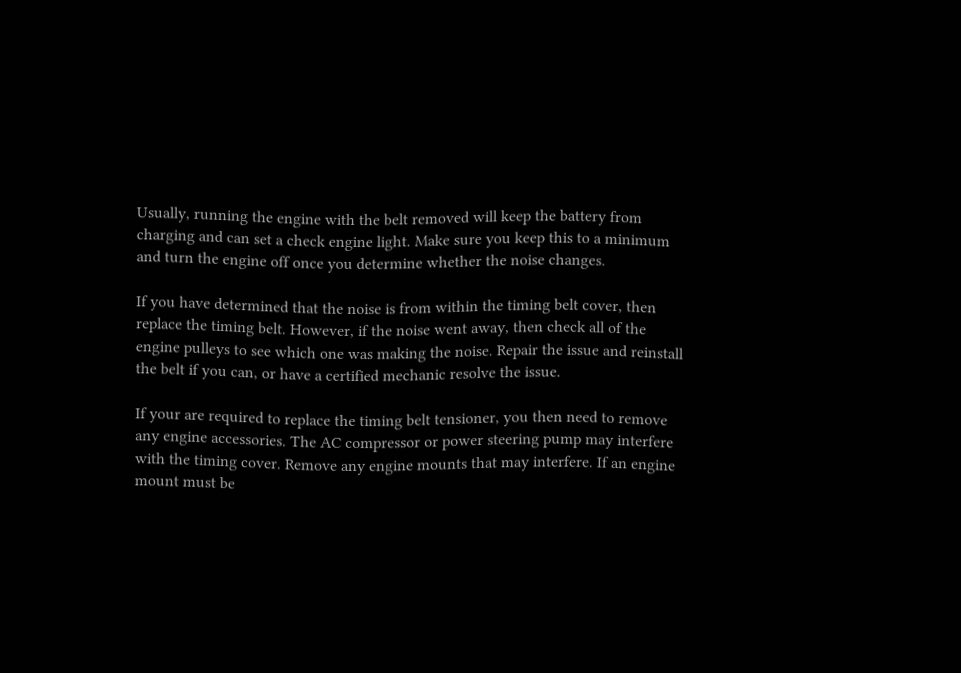Usually, running the engine with the belt removed will keep the battery from charging and can set a check engine light. Make sure you keep this to a minimum and turn the engine off once you determine whether the noise changes.

If you have determined that the noise is from within the timing belt cover, then replace the timing belt. However, if the noise went away, then check all of the engine pulleys to see which one was making the noise. Repair the issue and reinstall the belt if you can, or have a certified mechanic resolve the issue.

If your are required to replace the timing belt tensioner, you then need to remove any engine accessories. The AC compressor or power steering pump may interfere with the timing cover. Remove any engine mounts that may interfere. If an engine mount must be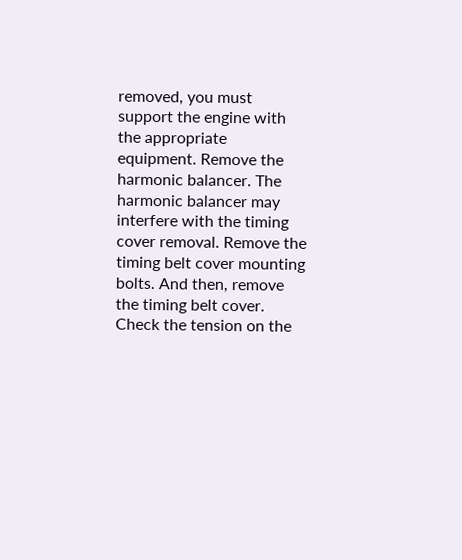removed, you must support the engine with the appropriate equipment. Remove the harmonic balancer. The harmonic balancer may interfere with the timing cover removal. Remove the timing belt cover mounting bolts. And then, remove the timing belt cover. Check the tension on the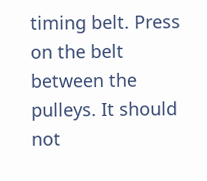timing belt. Press on the belt between the pulleys. It should not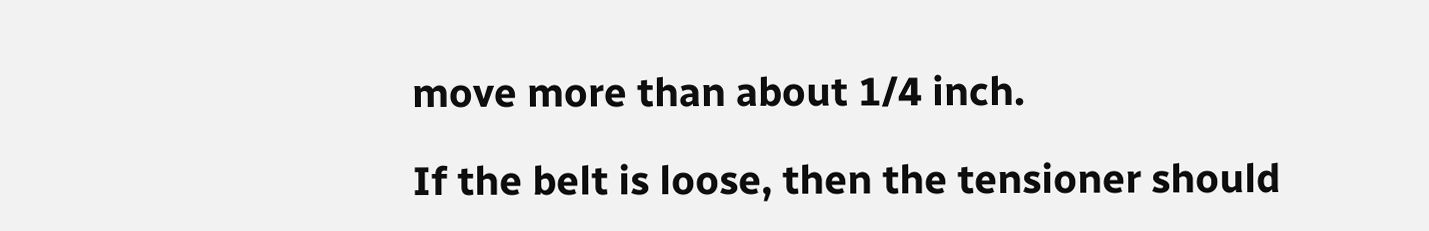move more than about 1/4 inch.

If the belt is loose, then the tensioner should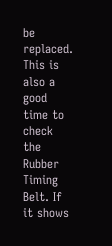be replaced. This is also a good time to check the Rubber Timing Belt. If it shows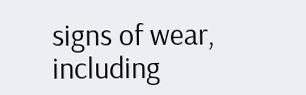signs of wear, including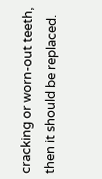cracking or worn-out teeth, then it should be replaced.